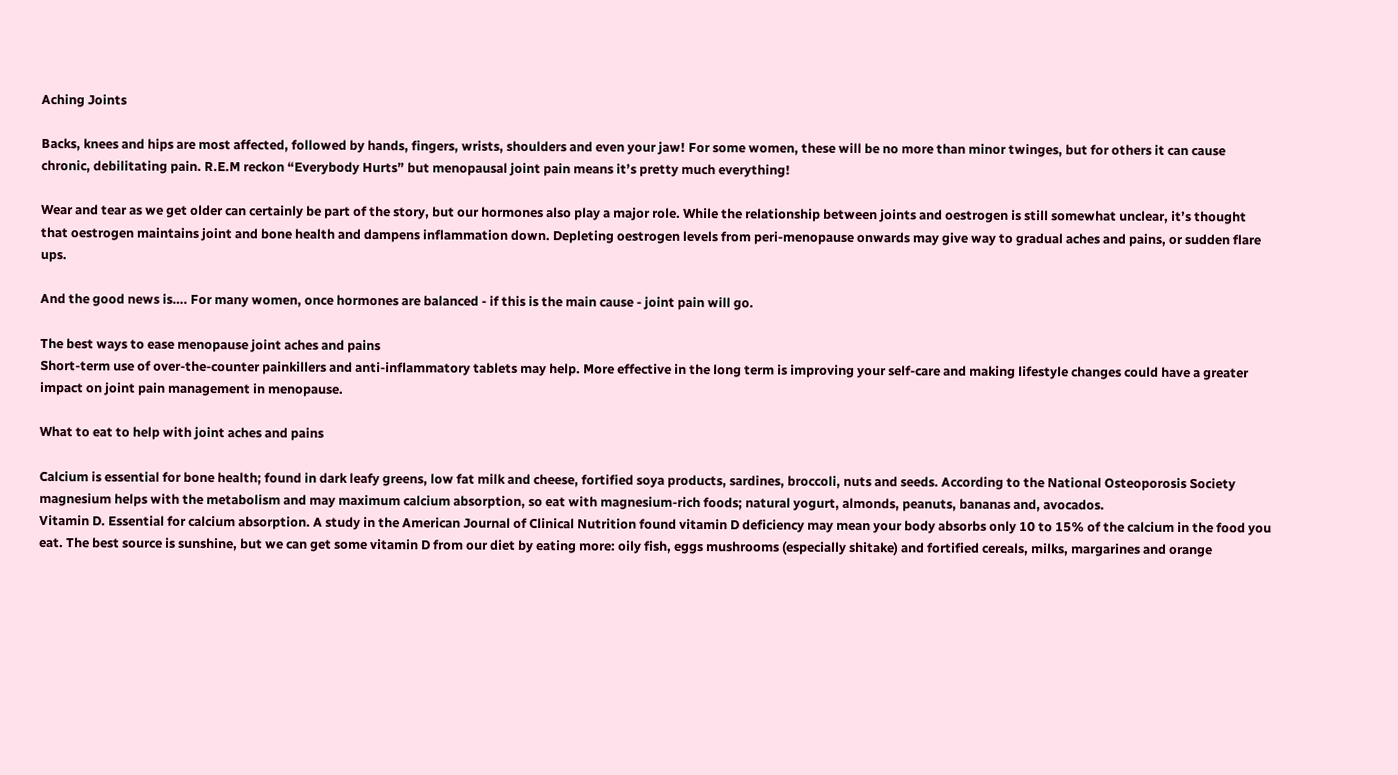Aching Joints

Backs, knees and hips are most affected, followed by hands, fingers, wrists, shoulders and even your jaw! For some women, these will be no more than minor twinges, but for others it can cause chronic, debilitating pain. R.E.M reckon “Everybody Hurts” but menopausal joint pain means it’s pretty much everything!

Wear and tear as we get older can certainly be part of the story, but our hormones also play a major role. While the relationship between joints and oestrogen is still somewhat unclear, it’s thought that oestrogen maintains joint and bone health and dampens inflammation down. Depleting oestrogen levels from peri-menopause onwards may give way to gradual aches and pains, or sudden flare ups.

And the good news is…. For many women, once hormones are balanced - if this is the main cause - joint pain will go.

The best ways to ease menopause joint aches and pains
Short-term use of over-the-counter painkillers and anti-inflammatory tablets may help. More effective in the long term is improving your self-care and making lifestyle changes could have a greater impact on joint pain management in menopause.

What to eat to help with joint aches and pains

Calcium is essential for bone health; found in dark leafy greens, low fat milk and cheese, fortified soya products, sardines, broccoli, nuts and seeds. According to the National Osteoporosis Society magnesium helps with the metabolism and may maximum calcium absorption, so eat with magnesium-rich foods; natural yogurt, almonds, peanuts, bananas and, avocados.
Vitamin D. Essential for calcium absorption. A study in the American Journal of Clinical Nutrition found vitamin D deficiency may mean your body absorbs only 10 to 15% of the calcium in the food you eat. The best source is sunshine, but we can get some vitamin D from our diet by eating more: oily fish, eggs mushrooms (especially shitake) and fortified cereals, milks, margarines and orange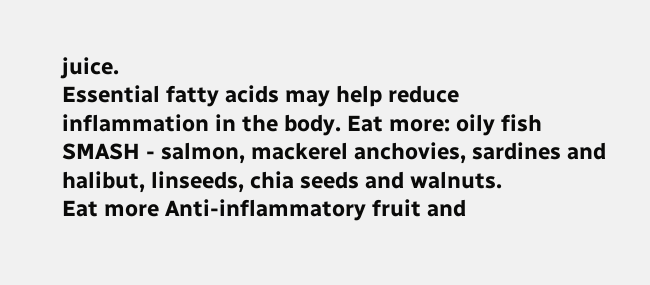juice.
Essential fatty acids may help reduce inflammation in the body. Eat more: oily fish SMASH - salmon, mackerel anchovies, sardines and halibut, linseeds, chia seeds and walnuts.
Eat more Anti-inflammatory fruit and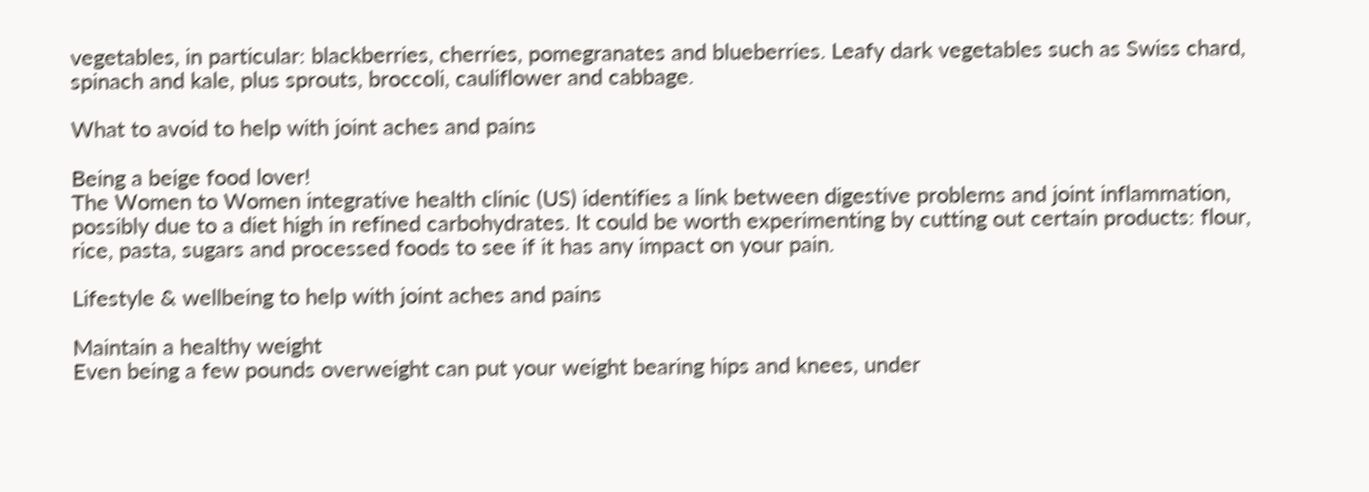vegetables, in particular: blackberries, cherries, pomegranates and blueberries. Leafy dark vegetables such as Swiss chard, spinach and kale, plus sprouts, broccoli, cauliflower and cabbage.

What to avoid to help with joint aches and pains

Being a beige food lover!
The Women to Women integrative health clinic (US) identifies a link between digestive problems and joint inflammation, possibly due to a diet high in refined carbohydrates. It could be worth experimenting by cutting out certain products: flour, rice, pasta, sugars and processed foods to see if it has any impact on your pain.

Lifestyle & wellbeing to help with joint aches and pains

Maintain a healthy weight
Even being a few pounds overweight can put your weight bearing hips and knees, under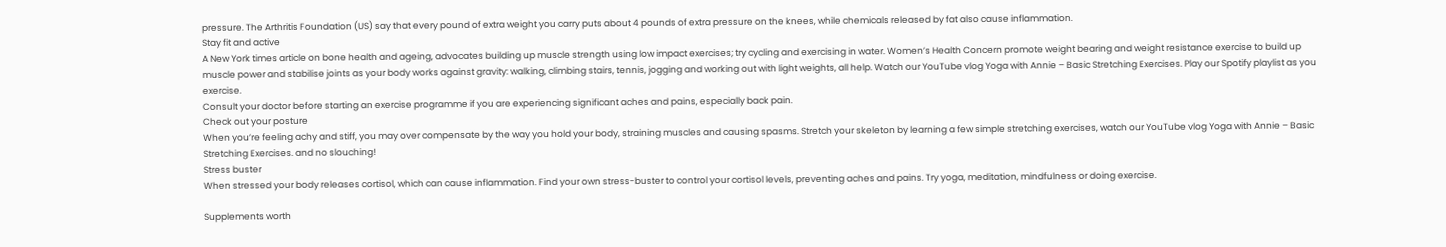pressure. The Arthritis Foundation (US) say that every pound of extra weight you carry puts about 4 pounds of extra pressure on the knees, while chemicals released by fat also cause inflammation.
Stay fit and active
A New York times article on bone health and ageing, advocates building up muscle strength using low impact exercises; try cycling and exercising in water. Women’s Health Concern promote weight bearing and weight resistance exercise to build up muscle power and stabilise joints as your body works against gravity: walking, climbing stairs, tennis, jogging and working out with light weights, all help. Watch our YouTube vlog Yoga with Annie – Basic Stretching Exercises. Play our Spotify playlist as you exercise.
Consult your doctor before starting an exercise programme if you are experiencing significant aches and pains, especially back pain.
Check out your posture
When you’re feeling achy and stiff, you may over compensate by the way you hold your body, straining muscles and causing spasms. Stretch your skeleton by learning a few simple stretching exercises, watch our YouTube vlog Yoga with Annie – Basic Stretching Exercises. and no slouching!
Stress buster
When stressed your body releases cortisol, which can cause inflammation. Find your own stress-buster to control your cortisol levels, preventing aches and pains. Try yoga, meditation, mindfulness or doing exercise.

Supplements worth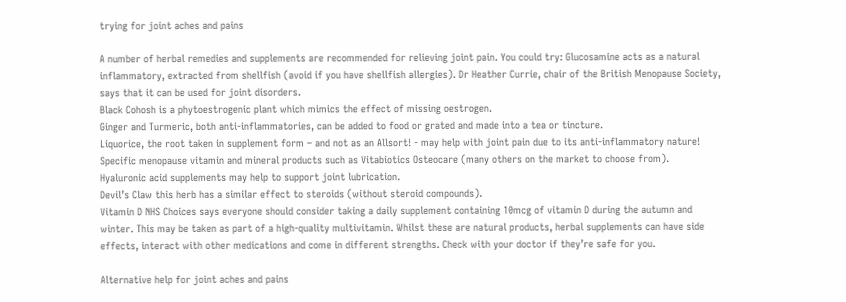trying for joint aches and pains

A number of herbal remedies and supplements are recommended for relieving joint pain. You could try: Glucosamine acts as a natural inflammatory, extracted from shellfish (avoid if you have shellfish allergies). Dr Heather Currie, chair of the British Menopause Society, says that it can be used for joint disorders.
Black Cohosh is a phytoestrogenic plant which mimics the effect of missing oestrogen.
Ginger and Turmeric, both anti-inflammatories, can be added to food or grated and made into a tea or tincture.
Liquorice, the root taken in supplement form – and not as an Allsort! - may help with joint pain due to its anti-inflammatory nature!
Specific menopause vitamin and mineral products such as Vitabiotics Osteocare (many others on the market to choose from).
Hyaluronic acid supplements may help to support joint lubrication.
Devil’s Claw this herb has a similar effect to steroids (without steroid compounds).
Vitamin D NHS Choices says everyone should consider taking a daily supplement containing 10mcg of vitamin D during the autumn and winter. This may be taken as part of a high-quality multivitamin. Whilst these are natural products, herbal supplements can have side effects, interact with other medications and come in different strengths. Check with your doctor if they’re safe for you.

Alternative help for joint aches and pains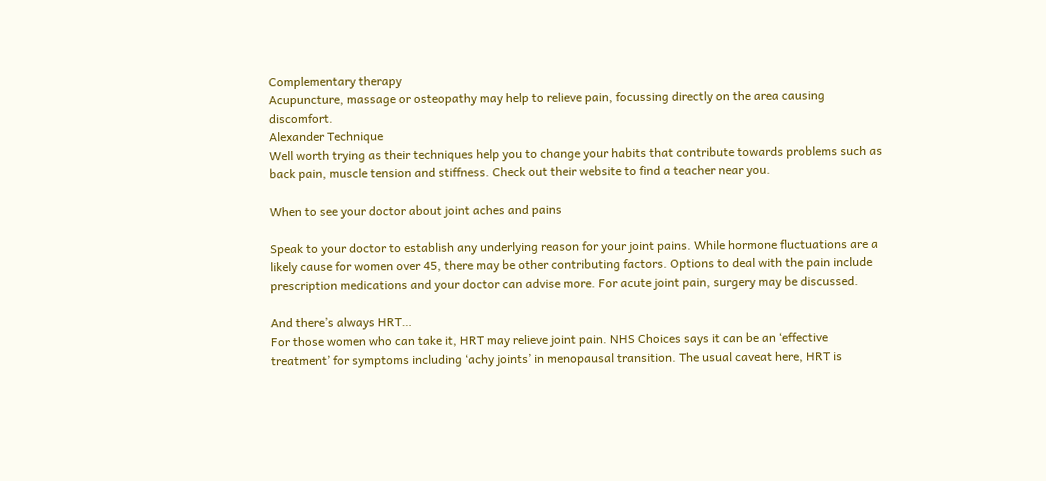Complementary therapy
Acupuncture, massage or osteopathy may help to relieve pain, focussing directly on the area causing discomfort.
Alexander Technique
Well worth trying as their techniques help you to change your habits that contribute towards problems such as back pain, muscle tension and stiffness. Check out their website to find a teacher near you.

When to see your doctor about joint aches and pains

Speak to your doctor to establish any underlying reason for your joint pains. While hormone fluctuations are a likely cause for women over 45, there may be other contributing factors. Options to deal with the pain include prescription medications and your doctor can advise more. For acute joint pain, surgery may be discussed.

And there’s always HRT…
For those women who can take it, HRT may relieve joint pain. NHS Choices says it can be an ‘effective treatment’ for symptoms including ‘achy joints’ in menopausal transition. The usual caveat here, HRT is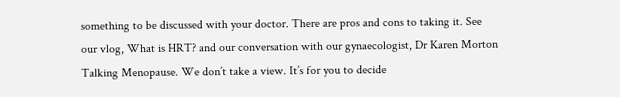something to be discussed with your doctor. There are pros and cons to taking it. See our vlog, What is HRT? and our conversation with our gynaecologist, Dr Karen Morton Talking Menopause. We don’t take a view. It’s for you to decide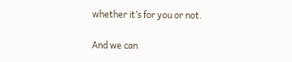whether it’s for you or not.

And we can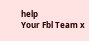help
Your Fbl Team x